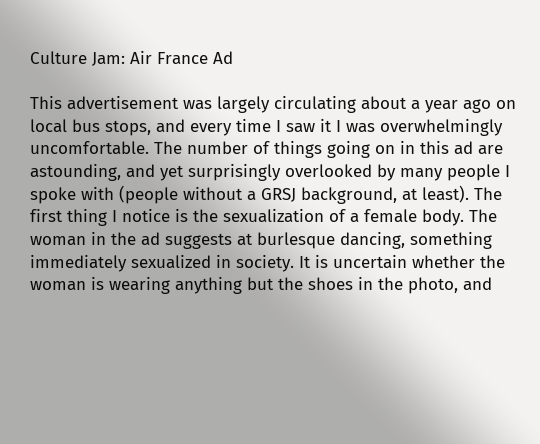Culture Jam: Air France Ad

This advertisement was largely circulating about a year ago on local bus stops, and every time I saw it I was overwhelmingly uncomfortable. The number of things going on in this ad are astounding, and yet surprisingly overlooked by many people I spoke with (people without a GRSJ background, at least). The first thing I notice is the sexualization of a female body. The woman in the ad suggests at burlesque dancing, something immediately sexualized in society. It is uncertain whether the woman is wearing anything but the shoes in the photo, and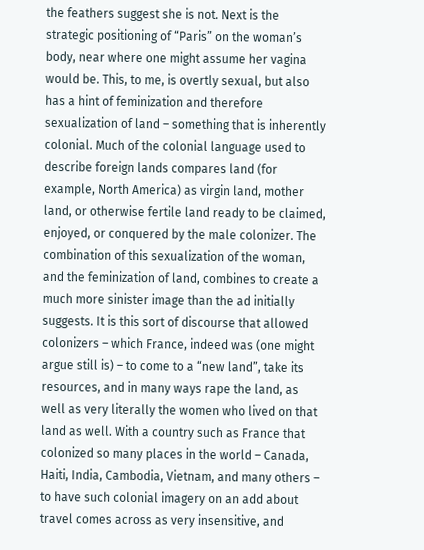the feathers suggest she is not. Next is the strategic positioning of “Paris” on the woman’s body, near where one might assume her vagina would be. This, to me, is overtly sexual, but also has a hint of feminization and therefore sexualization of land – something that is inherently colonial. Much of the colonial language used to describe foreign lands compares land (for example, North America) as virgin land, mother land, or otherwise fertile land ready to be claimed, enjoyed, or conquered by the male colonizer. The combination of this sexualization of the woman, and the feminization of land, combines to create a much more sinister image than the ad initially suggests. It is this sort of discourse that allowed colonizers – which France, indeed was (one might argue still is) – to come to a “new land”, take its resources, and in many ways rape the land, as well as very literally the women who lived on that land as well. With a country such as France that colonized so many places in the world – Canada, Haiti, India, Cambodia, Vietnam, and many others – to have such colonial imagery on an add about travel comes across as very insensitive, and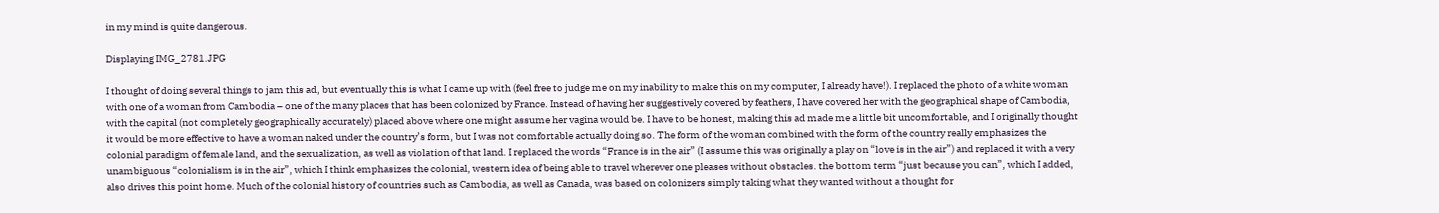in my mind is quite dangerous.

Displaying IMG_2781.JPG

I thought of doing several things to jam this ad, but eventually this is what I came up with (feel free to judge me on my inability to make this on my computer, I already have!). I replaced the photo of a white woman with one of a woman from Cambodia – one of the many places that has been colonized by France. Instead of having her suggestively covered by feathers, I have covered her with the geographical shape of Cambodia, with the capital (not completely geographically accurately) placed above where one might assume her vagina would be. I have to be honest, making this ad made me a little bit uncomfortable, and I originally thought it would be more effective to have a woman naked under the country’s form, but I was not comfortable actually doing so. The form of the woman combined with the form of the country really emphasizes the colonial paradigm of female land, and the sexualization, as well as violation of that land. I replaced the words “France is in the air” (I assume this was originally a play on “love is in the air”) and replaced it with a very unambiguous “colonialism is in the air”, which I think emphasizes the colonial, western idea of being able to travel wherever one pleases without obstacles. the bottom term “just because you can”, which I added, also drives this point home. Much of the colonial history of countries such as Cambodia, as well as Canada, was based on colonizers simply taking what they wanted without a thought for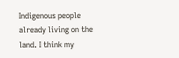Indigenous people already living on the land. I think my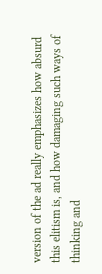version of the ad really emphasizes how absurd this elitism is, and how damaging such ways of thinking and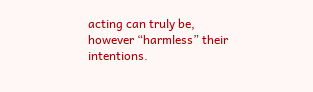acting can truly be, however “harmless” their intentions.